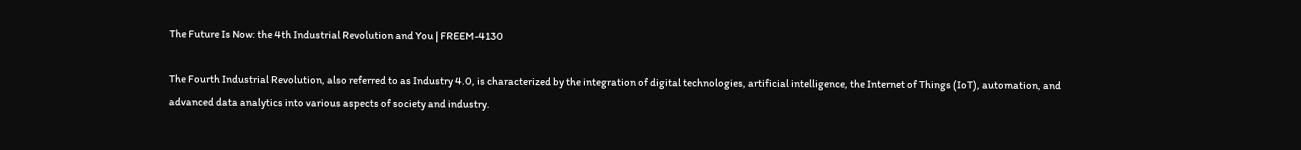The Future Is Now: the 4th Industrial Revolution and You | FREEM-4130

The Fourth Industrial Revolution, also referred to as Industry 4.0, is characterized by the integration of digital technologies, artificial intelligence, the Internet of Things (IoT), automation, and advanced data analytics into various aspects of society and industry.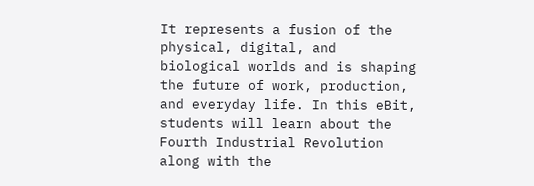It represents a fusion of the physical, digital, and biological worlds and is shaping the future of work, production, and everyday life. In this eBit, students will learn about the Fourth Industrial Revolution along with the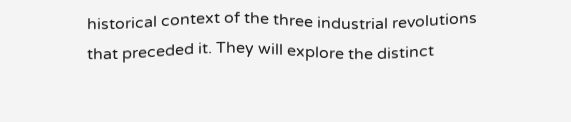historical context of the three industrial revolutions that preceded it. They will explore the distinct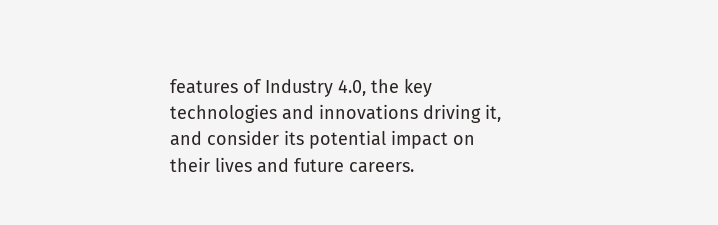features of Industry 4.0, the key technologies and innovations driving it, and consider its potential impact on their lives and future careers.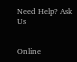Need Help? Ask Us


Online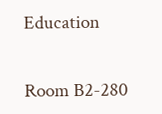Education


Room B2-280